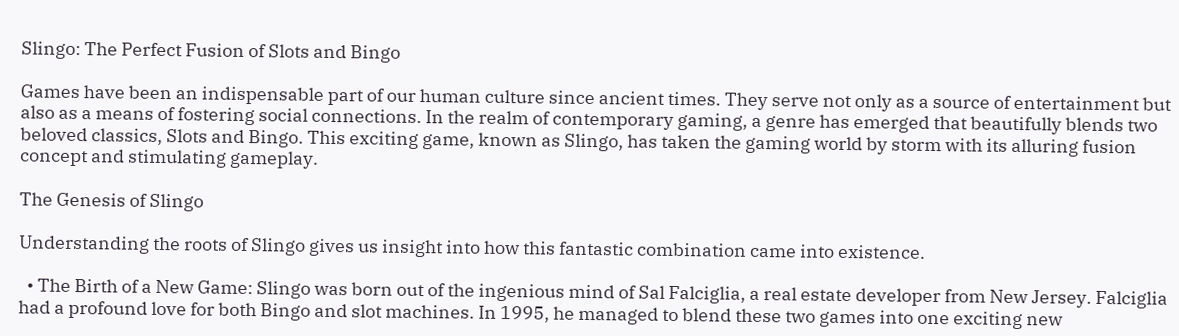Slingo: The Perfect Fusion of Slots and Bingo

Games have been an indispensable part of our human culture since ancient times. They serve not only as a source of entertainment but also as a means of fostering social connections. In the realm of contemporary gaming, a genre has emerged that beautifully blends two beloved classics, Slots and Bingo. This exciting game, known as Slingo, has taken the gaming world by storm with its alluring fusion concept and stimulating gameplay.

The Genesis of Slingo

Understanding the roots of Slingo gives us insight into how this fantastic combination came into existence.

  • The Birth of a New Game: Slingo was born out of the ingenious mind of Sal Falciglia, a real estate developer from New Jersey. Falciglia had a profound love for both Bingo and slot machines. In 1995, he managed to blend these two games into one exciting new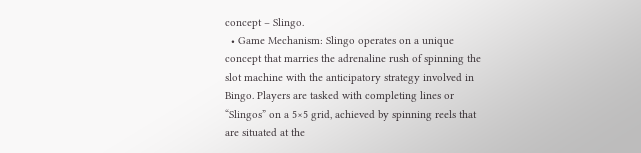concept – Slingo.
  • Game Mechanism: Slingo operates on a unique concept that marries the adrenaline rush of spinning the slot machine with the anticipatory strategy involved in Bingo. Players are tasked with completing lines or “Slingos” on a 5×5 grid, achieved by spinning reels that are situated at the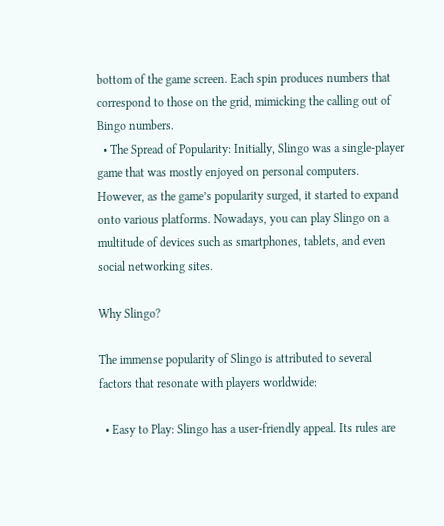bottom of the game screen. Each spin produces numbers that correspond to those on the grid, mimicking the calling out of Bingo numbers.
  • The Spread of Popularity: Initially, Slingo was a single-player game that was mostly enjoyed on personal computers. However, as the game’s popularity surged, it started to expand onto various platforms. Nowadays, you can play Slingo on a multitude of devices such as smartphones, tablets, and even social networking sites.

Why Slingo?

The immense popularity of Slingo is attributed to several factors that resonate with players worldwide:

  • Easy to Play: Slingo has a user-friendly appeal. Its rules are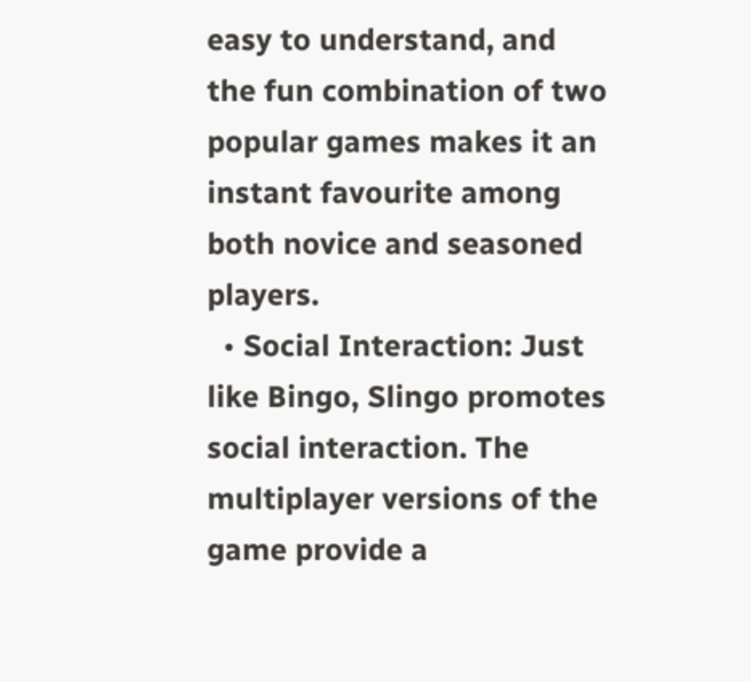easy to understand, and the fun combination of two popular games makes it an instant favourite among both novice and seasoned players.
  • Social Interaction: Just like Bingo, Slingo promotes social interaction. The multiplayer versions of the game provide a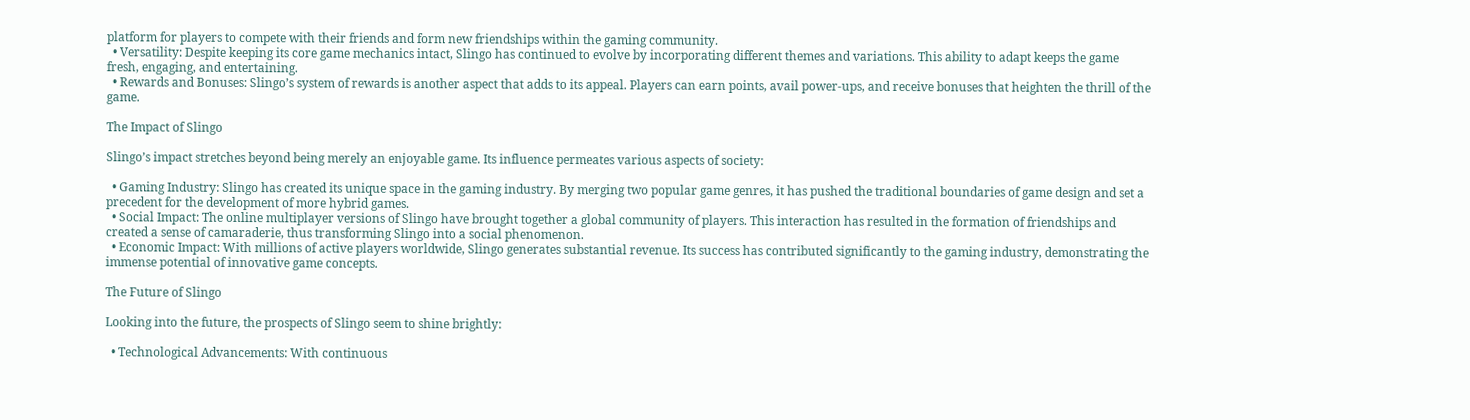platform for players to compete with their friends and form new friendships within the gaming community.
  • Versatility: Despite keeping its core game mechanics intact, Slingo has continued to evolve by incorporating different themes and variations. This ability to adapt keeps the game fresh, engaging, and entertaining.
  • Rewards and Bonuses: Slingo’s system of rewards is another aspect that adds to its appeal. Players can earn points, avail power-ups, and receive bonuses that heighten the thrill of the game.

The Impact of Slingo

Slingo’s impact stretches beyond being merely an enjoyable game. Its influence permeates various aspects of society:

  • Gaming Industry: Slingo has created its unique space in the gaming industry. By merging two popular game genres, it has pushed the traditional boundaries of game design and set a precedent for the development of more hybrid games.
  • Social Impact: The online multiplayer versions of Slingo have brought together a global community of players. This interaction has resulted in the formation of friendships and created a sense of camaraderie, thus transforming Slingo into a social phenomenon.
  • Economic Impact: With millions of active players worldwide, Slingo generates substantial revenue. Its success has contributed significantly to the gaming industry, demonstrating the immense potential of innovative game concepts.

The Future of Slingo

Looking into the future, the prospects of Slingo seem to shine brightly:

  • Technological Advancements: With continuous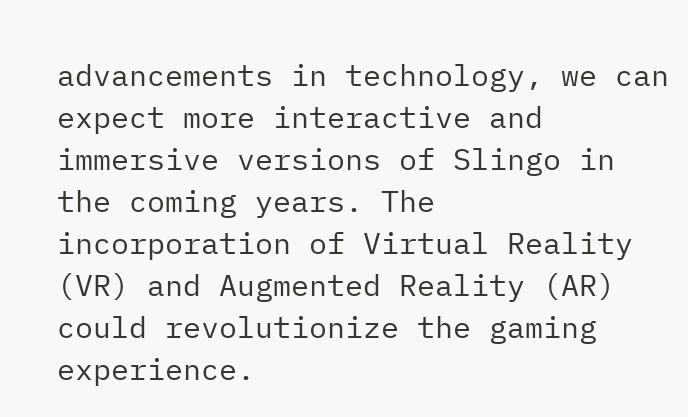advancements in technology, we can expect more interactive and immersive versions of Slingo in the coming years. The incorporation of Virtual Reality (VR) and Augmented Reality (AR) could revolutionize the gaming experience.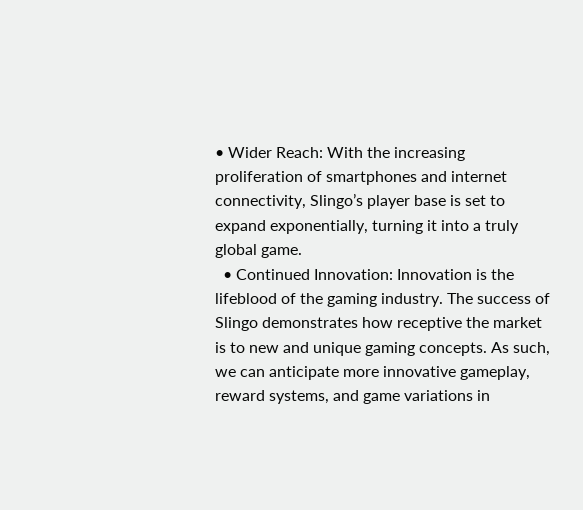• Wider Reach: With the increasing proliferation of smartphones and internet connectivity, Slingo’s player base is set to expand exponentially, turning it into a truly global game.
  • Continued Innovation: Innovation is the lifeblood of the gaming industry. The success of Slingo demonstrates how receptive the market is to new and unique gaming concepts. As such, we can anticipate more innovative gameplay, reward systems, and game variations in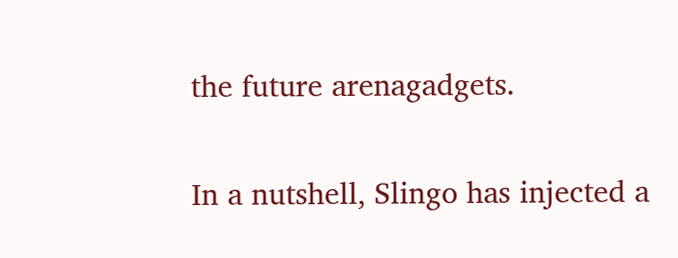the future arenagadgets.

In a nutshell, Slingo has injected a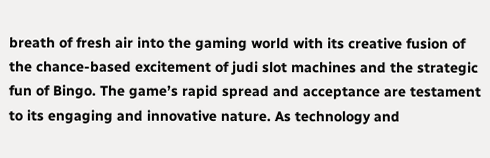breath of fresh air into the gaming world with its creative fusion of the chance-based excitement of judi slot machines and the strategic fun of Bingo. The game’s rapid spread and acceptance are testament to its engaging and innovative nature. As technology and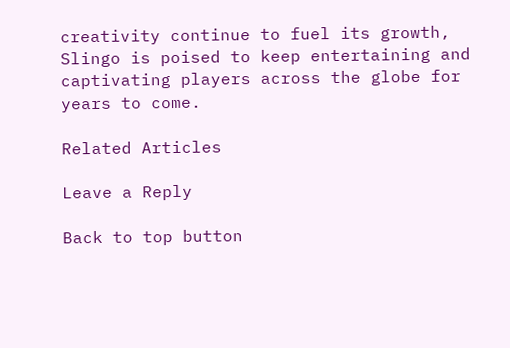creativity continue to fuel its growth, Slingo is poised to keep entertaining and captivating players across the globe for years to come.

Related Articles

Leave a Reply

Back to top button